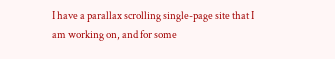I have a parallax scrolling single-page site that I am working on, and for some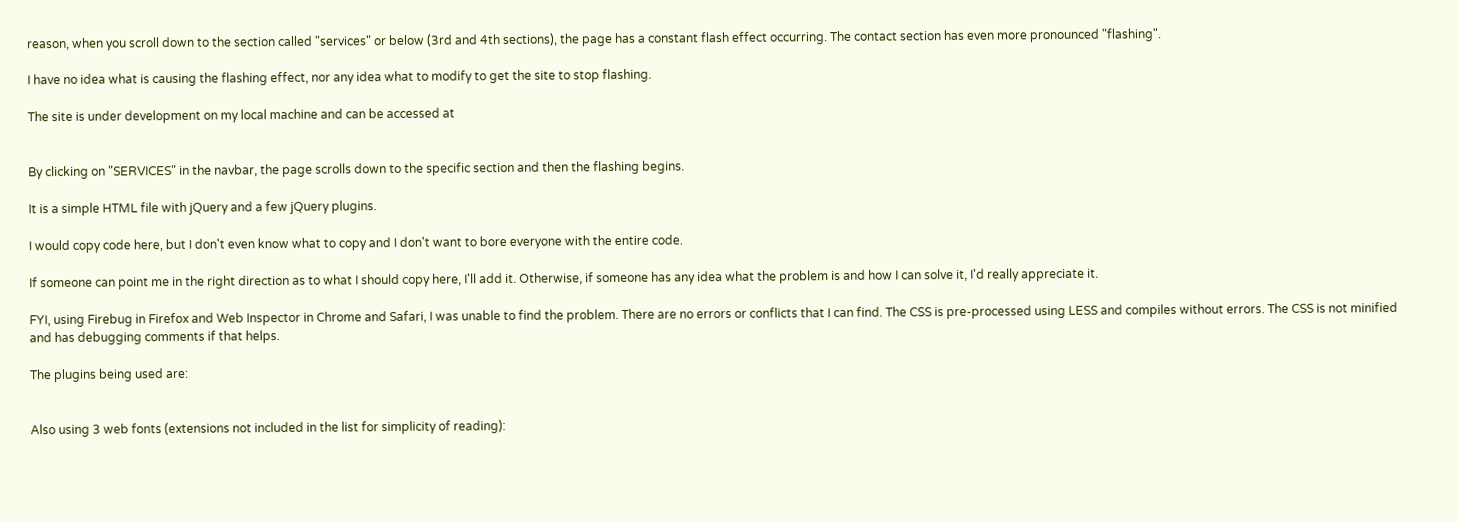reason, when you scroll down to the section called "services" or below (3rd and 4th sections), the page has a constant flash effect occurring. The contact section has even more pronounced "flashing".

I have no idea what is causing the flashing effect, nor any idea what to modify to get the site to stop flashing.

The site is under development on my local machine and can be accessed at


By clicking on "SERVICES" in the navbar, the page scrolls down to the specific section and then the flashing begins.

It is a simple HTML file with jQuery and a few jQuery plugins.

I would copy code here, but I don't even know what to copy and I don't want to bore everyone with the entire code.

If someone can point me in the right direction as to what I should copy here, I'll add it. Otherwise, if someone has any idea what the problem is and how I can solve it, I'd really appreciate it.

FYI, using Firebug in Firefox and Web Inspector in Chrome and Safari, I was unable to find the problem. There are no errors or conflicts that I can find. The CSS is pre-processed using LESS and compiles without errors. The CSS is not minified and has debugging comments if that helps.

The plugins being used are:


Also using 3 web fonts (extensions not included in the list for simplicity of reading):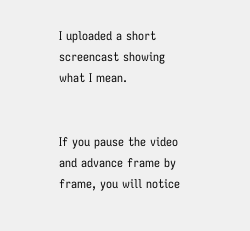I uploaded a short screencast showing what I mean.


If you pause the video and advance frame by frame, you will notice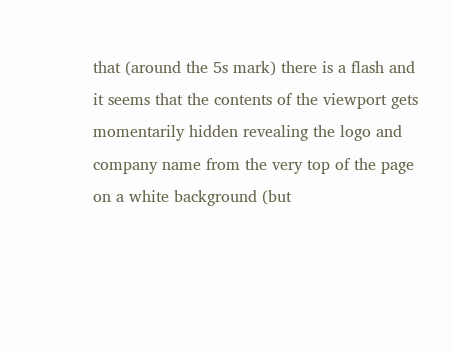that (around the 5s mark) there is a flash and it seems that the contents of the viewport gets momentarily hidden revealing the logo and company name from the very top of the page on a white background (but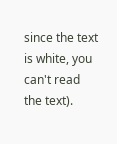since the text is white, you can't read the text).